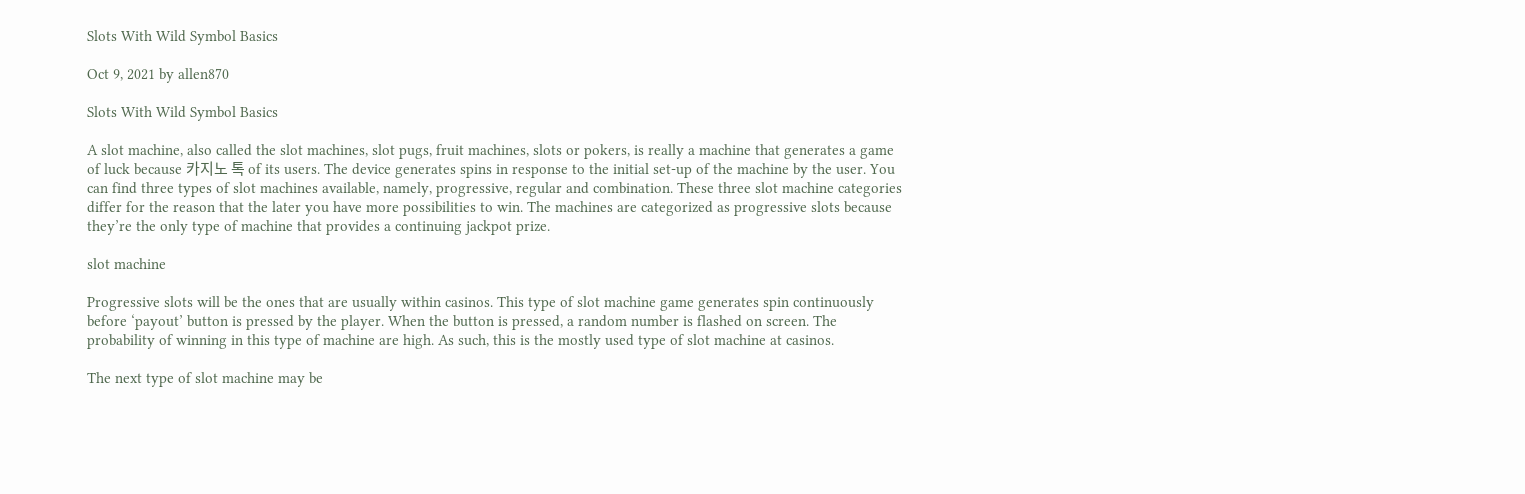Slots With Wild Symbol Basics

Oct 9, 2021 by allen870

Slots With Wild Symbol Basics

A slot machine, also called the slot machines, slot pugs, fruit machines, slots or pokers, is really a machine that generates a game of luck because 카지노 톡 of its users. The device generates spins in response to the initial set-up of the machine by the user. You can find three types of slot machines available, namely, progressive, regular and combination. These three slot machine categories differ for the reason that the later you have more possibilities to win. The machines are categorized as progressive slots because they’re the only type of machine that provides a continuing jackpot prize.

slot machine

Progressive slots will be the ones that are usually within casinos. This type of slot machine game generates spin continuously before ‘payout’ button is pressed by the player. When the button is pressed, a random number is flashed on screen. The probability of winning in this type of machine are high. As such, this is the mostly used type of slot machine at casinos.

The next type of slot machine may be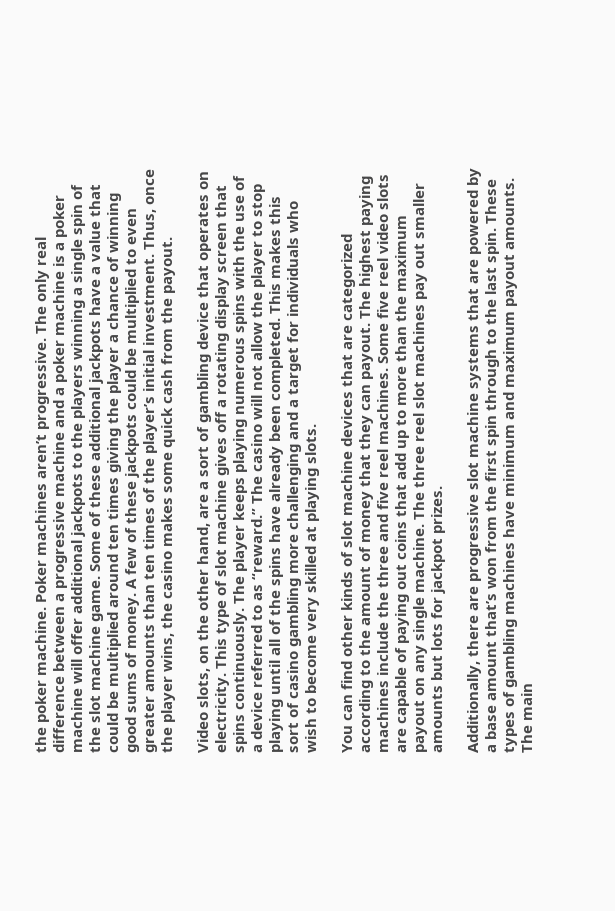the poker machine. Poker machines aren’t progressive. The only real difference between a progressive machine and a poker machine is a poker machine will offer additional jackpots to the players winning a single spin of the slot machine game. Some of these additional jackpots have a value that could be multiplied around ten times giving the player a chance of winning good sums of money. A few of these jackpots could be multiplied to even greater amounts than ten times of the player’s initial investment. Thus, once the player wins, the casino makes some quick cash from the payout.

Video slots, on the other hand, are a sort of gambling device that operates on electricity. This type of slot machine gives off a rotating display screen that spins continuously. The player keeps playing numerous spins with the use of a device referred to as “reward.” The casino will not allow the player to stop playing until all of the spins have already been completed. This makes this sort of casino gambling more challenging and a target for individuals who wish to become very skilled at playing slots.

You can find other kinds of slot machine devices that are categorized according to the amount of money that they can payout. The highest paying machines include the three and five reel machines. Some five reel video slots are capable of paying out coins that add up to more than the maximum payout on any single machine. The three reel slot machines pay out smaller amounts but lots for jackpot prizes.

Additionally, there are progressive slot machine systems that are powered by a base amount that’s won from the first spin through to the last spin. These types of gambling machines have minimum and maximum payout amounts. The main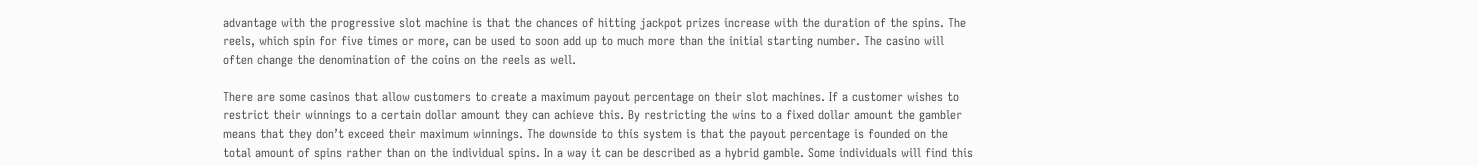advantage with the progressive slot machine is that the chances of hitting jackpot prizes increase with the duration of the spins. The reels, which spin for five times or more, can be used to soon add up to much more than the initial starting number. The casino will often change the denomination of the coins on the reels as well.

There are some casinos that allow customers to create a maximum payout percentage on their slot machines. If a customer wishes to restrict their winnings to a certain dollar amount they can achieve this. By restricting the wins to a fixed dollar amount the gambler means that they don’t exceed their maximum winnings. The downside to this system is that the payout percentage is founded on the total amount of spins rather than on the individual spins. In a way it can be described as a hybrid gamble. Some individuals will find this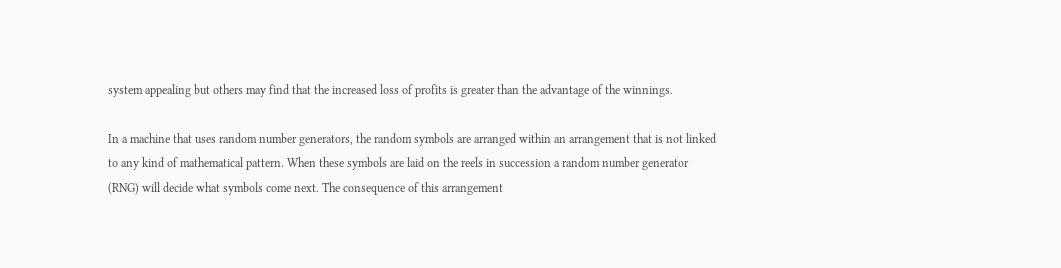system appealing but others may find that the increased loss of profits is greater than the advantage of the winnings.

In a machine that uses random number generators, the random symbols are arranged within an arrangement that is not linked to any kind of mathematical pattern. When these symbols are laid on the reels in succession a random number generator (RNG) will decide what symbols come next. The consequence of this arrangement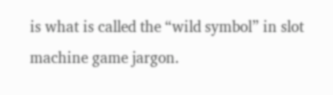is what is called the “wild symbol” in slot machine game jargon.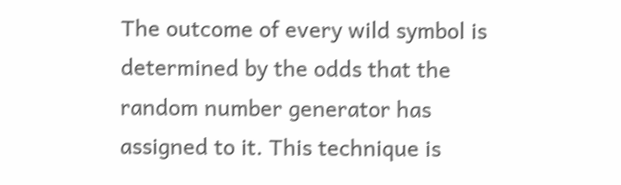The outcome of every wild symbol is determined by the odds that the random number generator has assigned to it. This technique is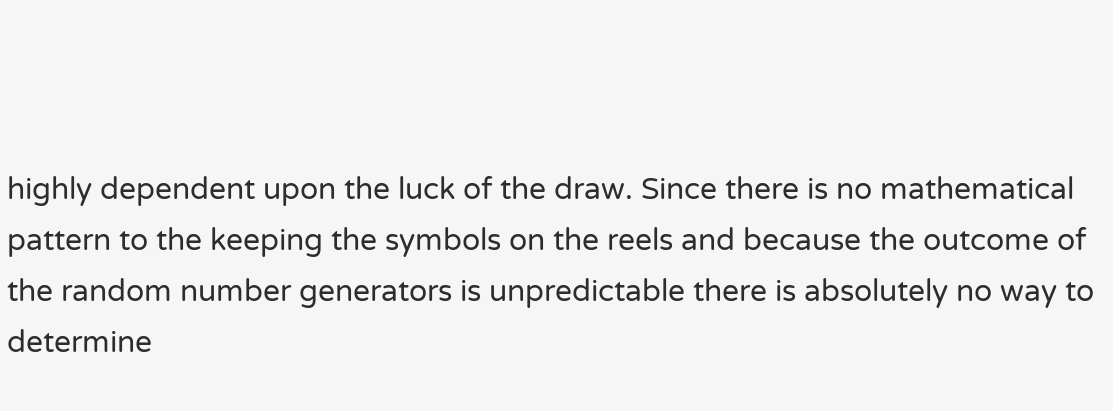highly dependent upon the luck of the draw. Since there is no mathematical pattern to the keeping the symbols on the reels and because the outcome of the random number generators is unpredictable there is absolutely no way to determine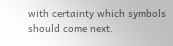with certainty which symbols should come next.